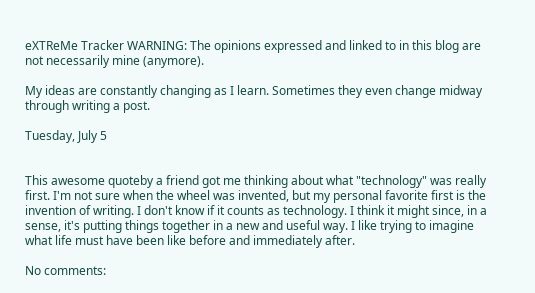eXTReMe Tracker WARNING: The opinions expressed and linked to in this blog are not necessarily mine (anymore).

My ideas are constantly changing as I learn. Sometimes they even change midway through writing a post.

Tuesday, July 5


This awesome quoteby a friend got me thinking about what "technology" was really first. I'm not sure when the wheel was invented, but my personal favorite first is the invention of writing. I don't know if it counts as technology. I think it might since, in a sense, it's putting things together in a new and useful way. I like trying to imagine what life must have been like before and immediately after.

No comments: